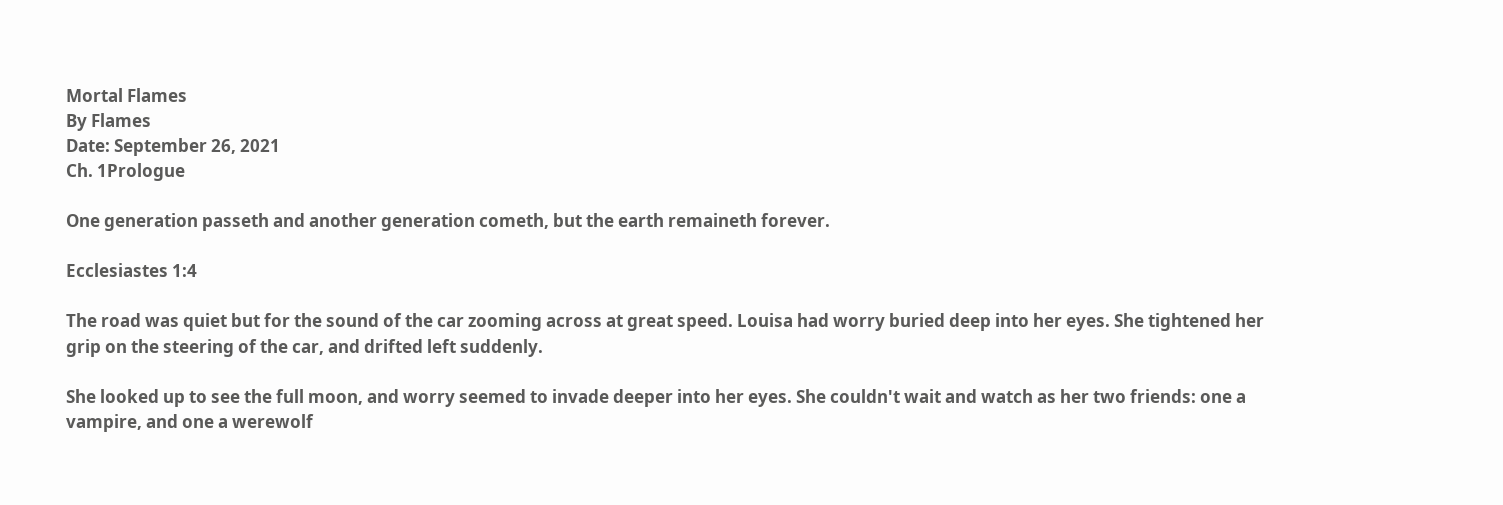Mortal Flames
By Flames
Date: September 26, 2021
Ch. 1Prologue

One generation passeth and another generation cometh, but the earth remaineth forever.

Ecclesiastes 1:4

The road was quiet but for the sound of the car zooming across at great speed. Louisa had worry buried deep into her eyes. She tightened her grip on the steering of the car, and drifted left suddenly.

She looked up to see the full moon, and worry seemed to invade deeper into her eyes. She couldn't wait and watch as her two friends: one a vampire, and one a werewolf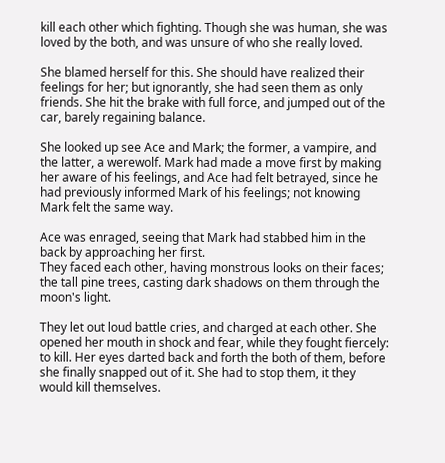kill each other which fighting. Though she was human, she was loved by the both, and was unsure of who she really loved.

She blamed herself for this. She should have realized their feelings for her; but ignorantly, she had seen them as only friends. She hit the brake with full force, and jumped out of the car, barely regaining balance.

She looked up see Ace and Mark; the former, a vampire, and the latter, a werewolf. Mark had made a move first by making her aware of his feelings, and Ace had felt betrayed, since he had previously informed Mark of his feelings; not knowing Mark felt the same way.

Ace was enraged, seeing that Mark had stabbed him in the back by approaching her first.
They faced each other, having monstrous looks on their faces; the tall pine trees, casting dark shadows on them through the moon's light.

They let out loud battle cries, and charged at each other. She opened her mouth in shock and fear, while they fought fiercely: to kill. Her eyes darted back and forth the both of them, before she finally snapped out of it. She had to stop them, it they would kill themselves.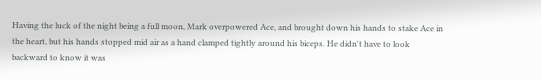Having the luck of the night being a full moon, Mark overpowered Ace, and brought down his hands to stake Ace in the heart, but his hands stopped mid air as a hand clamped tightly around his biceps. He didn't have to look backward to know it was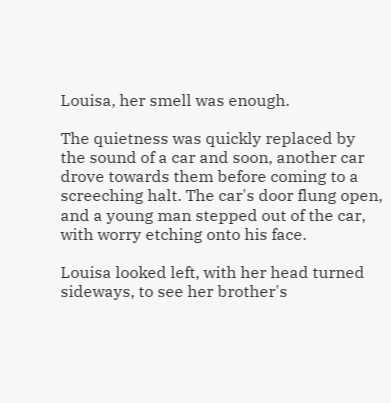Louisa, her smell was enough.

The quietness was quickly replaced by the sound of a car and soon, another car drove towards them before coming to a screeching halt. The car's door flung open, and a young man stepped out of the car, with worry etching onto his face.

Louisa looked left, with her head turned sideways, to see her brother's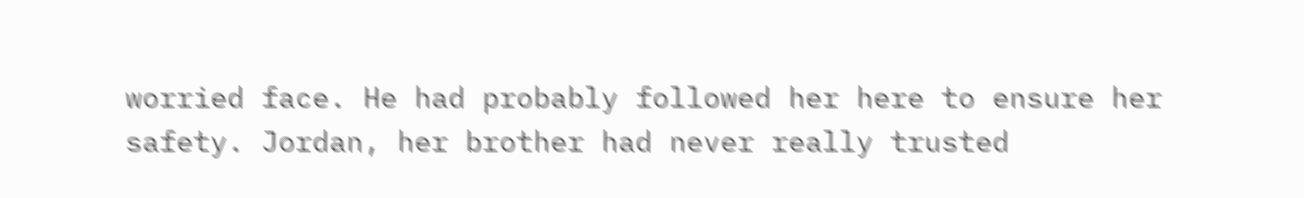worried face. He had probably followed her here to ensure her safety. Jordan, her brother had never really trusted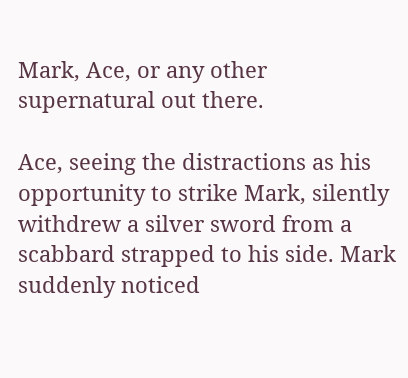Mark, Ace, or any other supernatural out there.

Ace, seeing the distractions as his opportunity to strike Mark, silently withdrew a silver sword from a scabbard strapped to his side. Mark suddenly noticed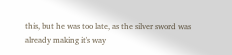this, but he was too late, as the silver sword was already making it's way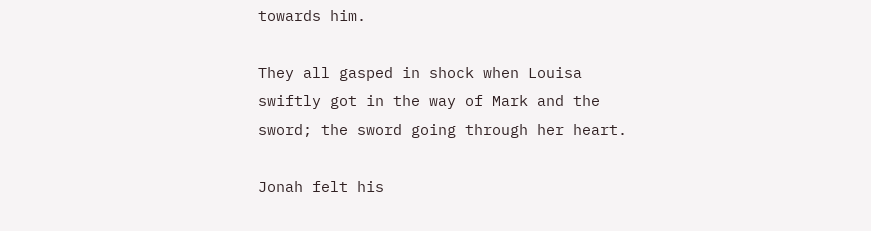towards him.

They all gasped in shock when Louisa swiftly got in the way of Mark and the sword; the sword going through her heart.

Jonah felt his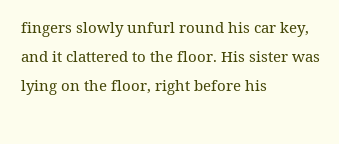fingers slowly unfurl round his car key, and it clattered to the floor. His sister was lying on the floor, right before his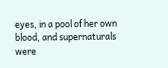eyes, in a pool of her own blood, and supernaturals were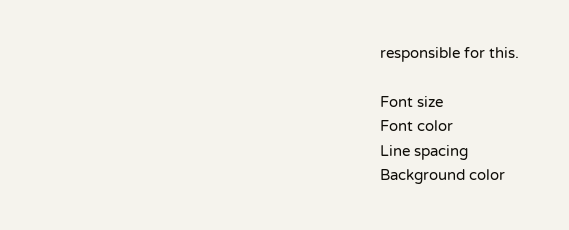responsible for this.

Font size
Font color
Line spacing
Background color